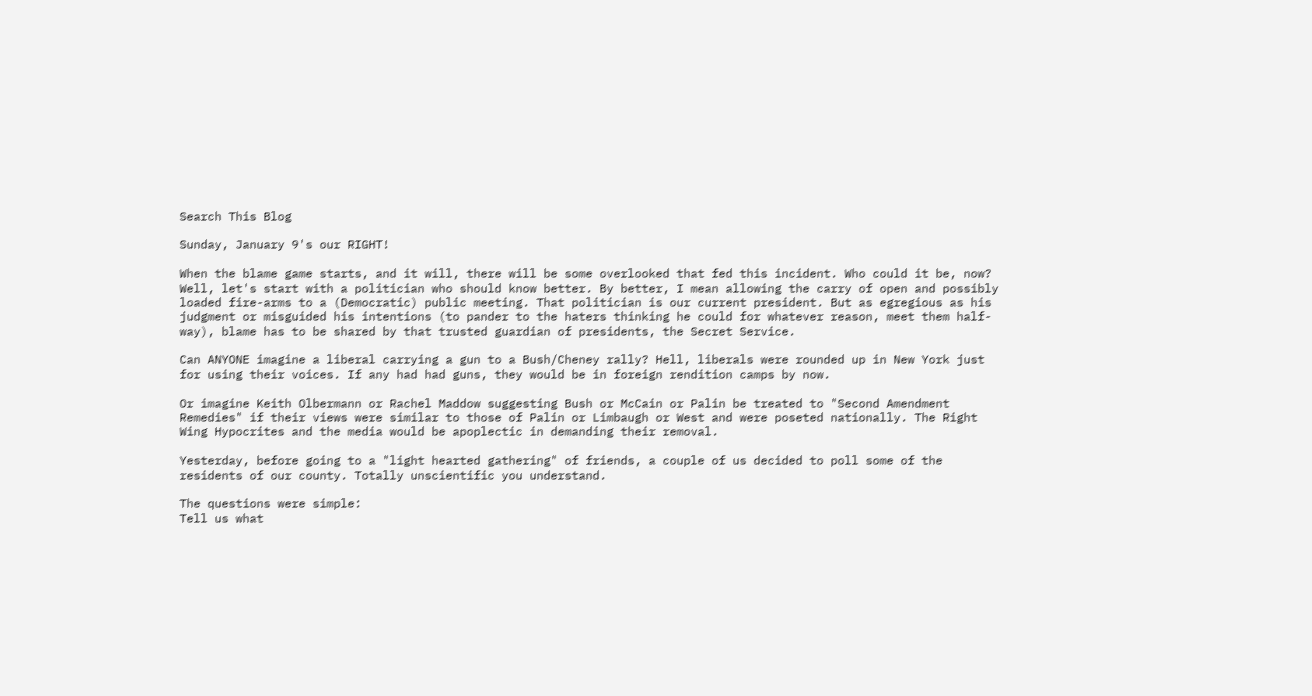Search This Blog

Sunday, January 9's our RIGHT!

When the blame game starts, and it will, there will be some overlooked that fed this incident. Who could it be, now? Well, let's start with a politician who should know better. By better, I mean allowing the carry of open and possibly loaded fire-arms to a (Democratic) public meeting. That politician is our current president. But as egregious as his judgment or misguided his intentions (to pander to the haters thinking he could for whatever reason, meet them half-way), blame has to be shared by that trusted guardian of presidents, the Secret Service.

Can ANYONE imagine a liberal carrying a gun to a Bush/Cheney rally? Hell, liberals were rounded up in New York just for using their voices. If any had had guns, they would be in foreign rendition camps by now.

Or imagine Keith Olbermann or Rachel Maddow suggesting Bush or McCain or Palin be treated to "Second Amendment Remedies" if their views were similar to those of Palin or Limbaugh or West and were poseted nationally. The Right Wing Hypocrites and the media would be apoplectic in demanding their removal.

Yesterday, before going to a "light hearted gathering" of friends, a couple of us decided to poll some of the residents of our county. Totally unscientific you understand.

The questions were simple:
Tell us what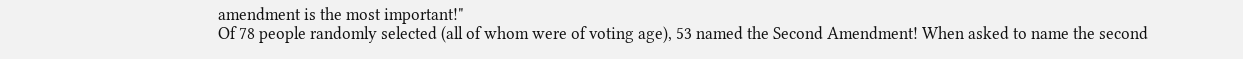amendment is the most important!"
Of 78 people randomly selected (all of whom were of voting age), 53 named the Second Amendment! When asked to name the second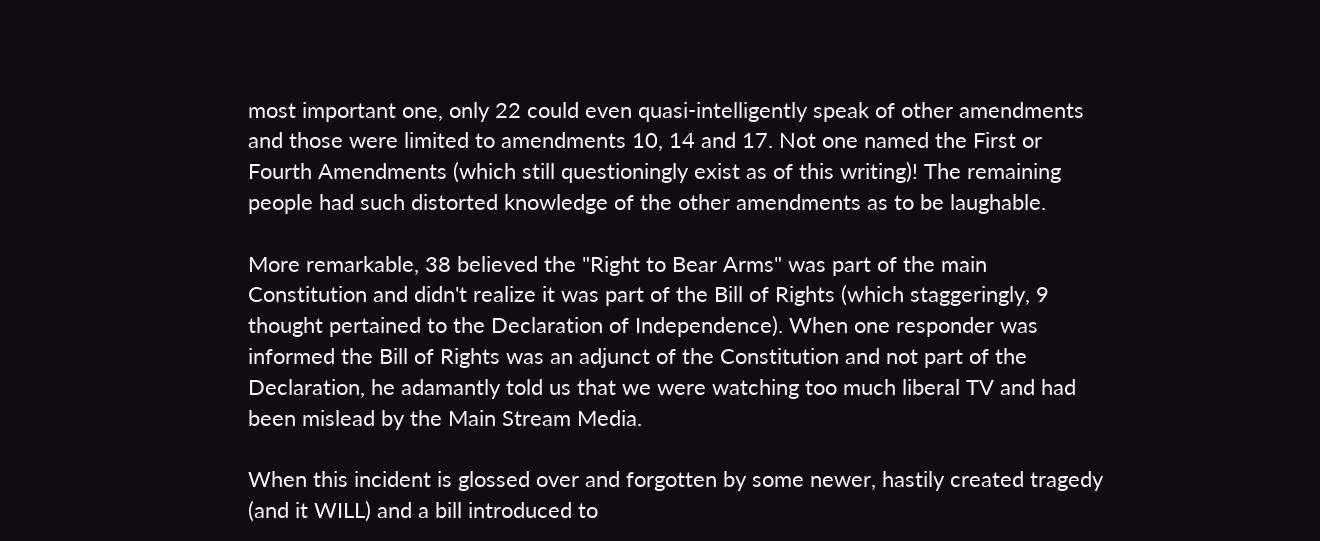most important one, only 22 could even quasi-intelligently speak of other amendments and those were limited to amendments 10, 14 and 17. Not one named the First or Fourth Amendments (which still questioningly exist as of this writing)! The remaining people had such distorted knowledge of the other amendments as to be laughable.

More remarkable, 38 believed the "Right to Bear Arms" was part of the main Constitution and didn't realize it was part of the Bill of Rights (which staggeringly, 9 thought pertained to the Declaration of Independence). When one responder was informed the Bill of Rights was an adjunct of the Constitution and not part of the Declaration, he adamantly told us that we were watching too much liberal TV and had been mislead by the Main Stream Media.

When this incident is glossed over and forgotten by some newer, hastily created tragedy (and it WILL) and a bill introduced to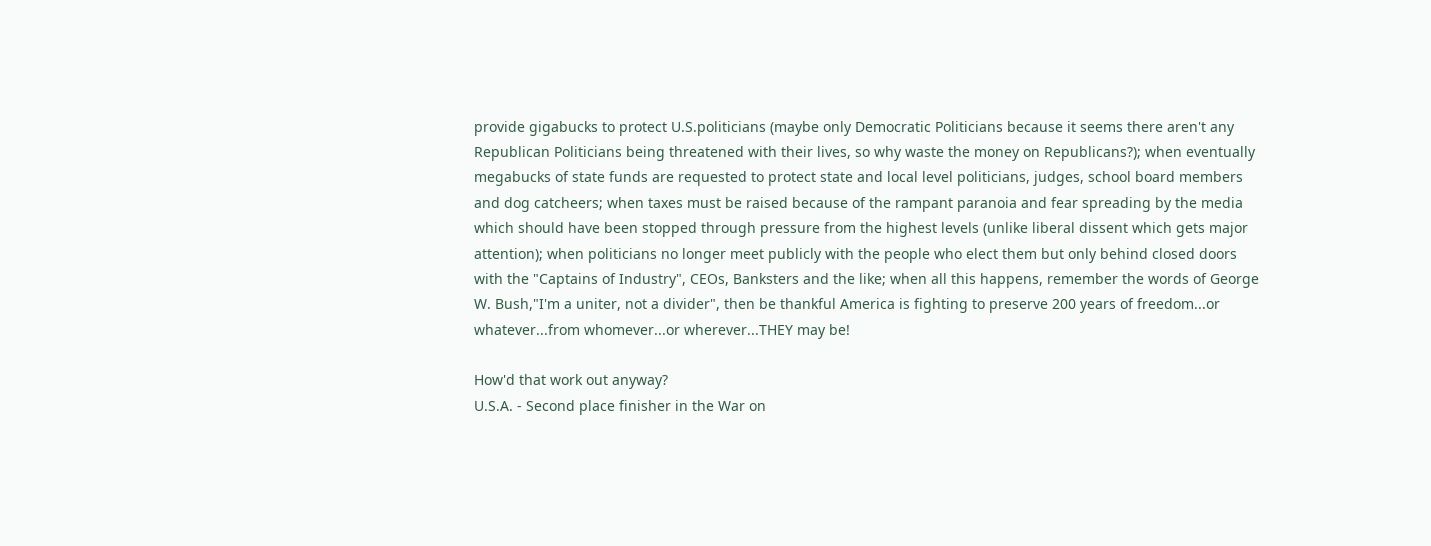provide gigabucks to protect U.S.politicians (maybe only Democratic Politicians because it seems there aren't any Republican Politicians being threatened with their lives, so why waste the money on Republicans?); when eventually megabucks of state funds are requested to protect state and local level politicians, judges, school board members and dog catcheers; when taxes must be raised because of the rampant paranoia and fear spreading by the media which should have been stopped through pressure from the highest levels (unlike liberal dissent which gets major attention); when politicians no longer meet publicly with the people who elect them but only behind closed doors with the "Captains of Industry", CEOs, Banksters and the like; when all this happens, remember the words of George W. Bush,"I'm a uniter, not a divider", then be thankful America is fighting to preserve 200 years of freedom...or whatever...from whomever...or wherever...THEY may be!

How'd that work out anyway?
U.S.A. - Second place finisher in the War on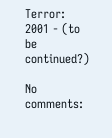Terror: 2001 - (to be continued?)

No comments: